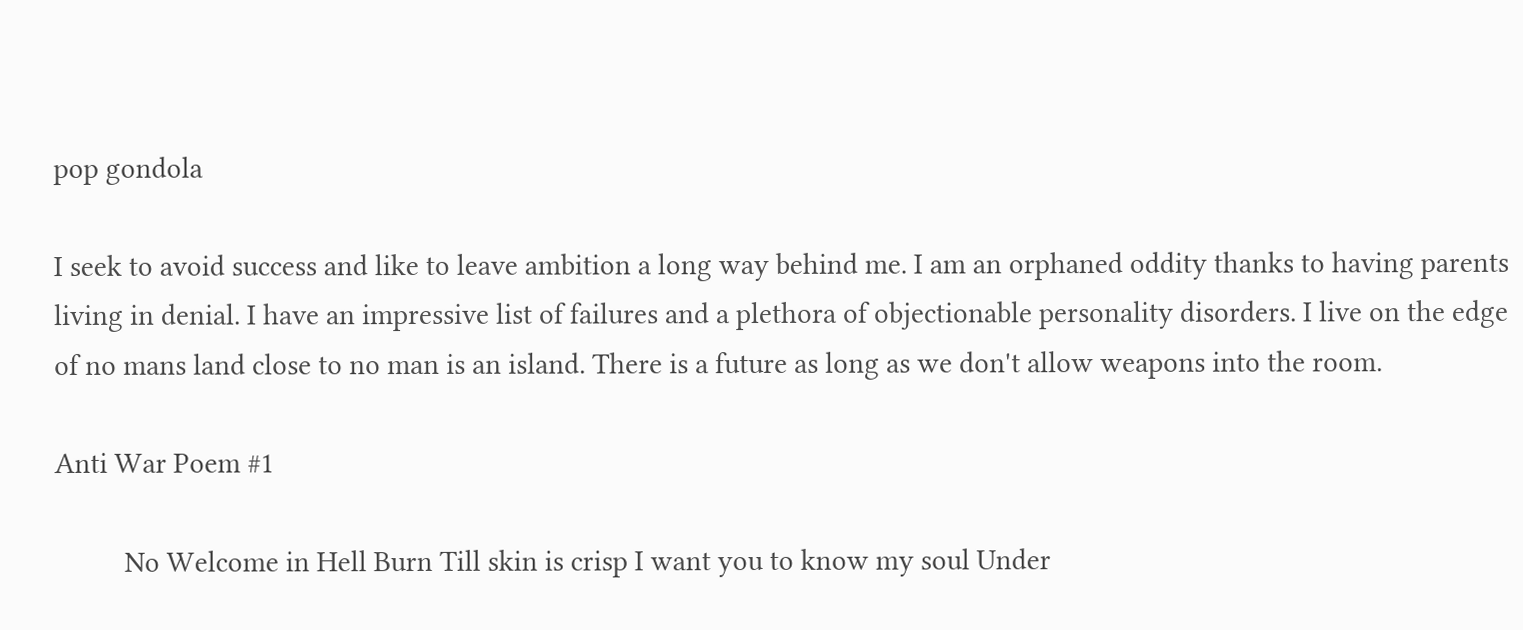pop gondola

I seek to avoid success and like to leave ambition a long way behind me. I am an orphaned oddity thanks to having parents living in denial. I have an impressive list of failures and a plethora of objectionable personality disorders. I live on the edge of no mans land close to no man is an island. There is a future as long as we don't allow weapons into the room.

Anti War Poem #1

          No Welcome in Hell Burn Till skin is crisp I want you to know my soul Under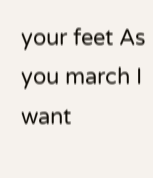your feet As you march I want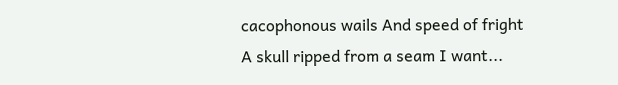cacophonous wails And speed of fright A skull ripped from a seam I want...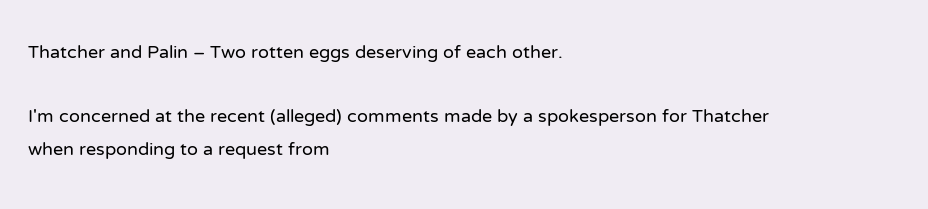Thatcher and Palin – Two rotten eggs deserving of each other.

I'm concerned at the recent (alleged) comments made by a spokesperson for Thatcher when responding to a request from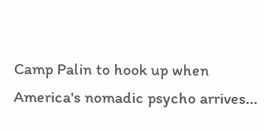Camp Palin to hook up when America's nomadic psycho arrives...